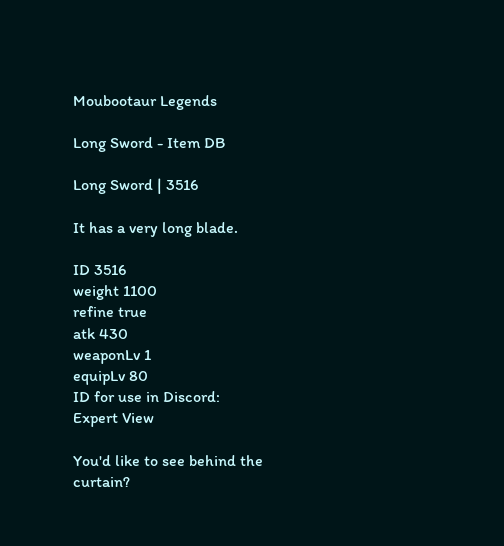Moubootaur Legends

Long Sword - Item DB

Long Sword | 3516

It has a very long blade.

ID 3516
weight 1100
refine true
atk 430
weaponLv 1
equipLv 80
ID for use in Discord:
Expert View

You'd like to see behind the curtain?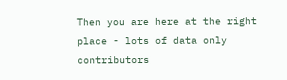Then you are here at the right place - lots of data only contributors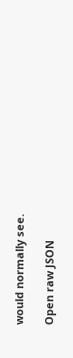would normally see.

Open raw JSON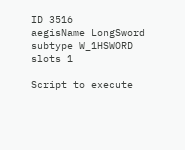ID 3516
aegisName LongSword
subtype W_1HSWORD
slots 1

Script to execute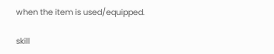when the item is used/equipped.

skill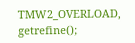TMW2_OVERLOAD, getrefine();